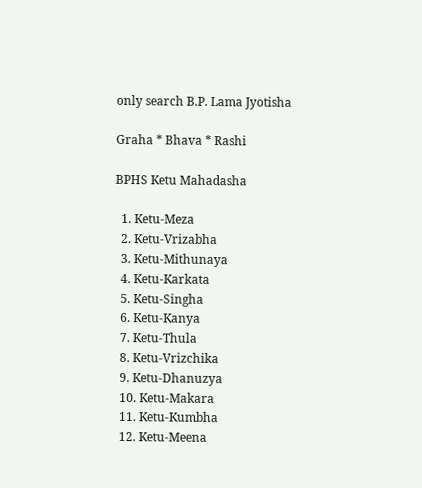only search B.P. Lama Jyotisha

Graha * Bhava * Rashi

BPHS Ketu Mahadasha

  1. Ketu-Meza
  2. Ketu-Vrizabha
  3. Ketu-Mithunaya
  4. Ketu-Karkata
  5. Ketu-Singha
  6. Ketu-Kanya
  7. Ketu-Thula
  8. Ketu-Vrizchika
  9. Ketu-Dhanuzya
  10. Ketu-Makara
  11. Ketu-Kumbha
  12. Ketu-Meena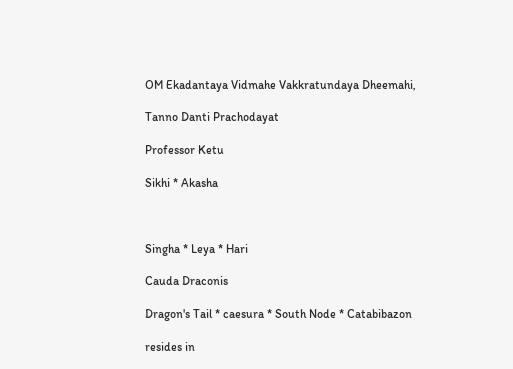OM Ekadantaya Vidmahe Vakkratundaya Dheemahi,

Tanno Danti Prachodayat

Professor Ketu

Sikhi * Akasha



Singha * Leya * Hari

Cauda Draconis

Dragon's Tail * caesura * South Node * Catabibazon

resides in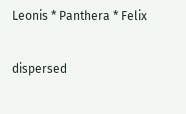Leonis * Panthera * Felix

dispersed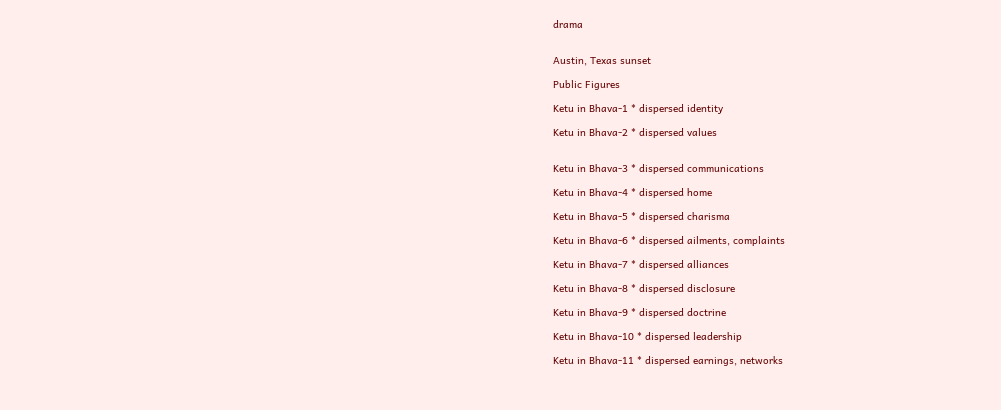drama


Austin, Texas sunset

Public Figures

Ketu in Bhava-1 * dispersed identity

Ketu in Bhava-2 * dispersed values


Ketu in Bhava-3 * dispersed communications

Ketu in Bhava-4 * dispersed home

Ketu in Bhava-5 * dispersed charisma

Ketu in Bhava-6 * dispersed ailments, complaints

Ketu in Bhava-7 * dispersed alliances

Ketu in Bhava-8 * dispersed disclosure

Ketu in Bhava-9 * dispersed doctrine

Ketu in Bhava-10 * dispersed leadership

Ketu in Bhava-11 * dispersed earnings, networks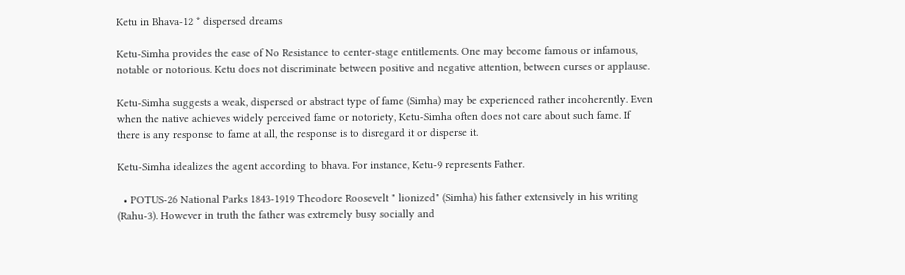Ketu in Bhava-12 * dispersed dreams

Ketu-Simha provides the ease of No Resistance to center-stage entitlements. One may become famous or infamous, notable or notorious. Ketu does not discriminate between positive and negative attention, between curses or applause.

Ketu-Simha suggests a weak, dispersed or abstract type of fame (Simha) may be experienced rather incoherently. Even when the native achieves widely perceived fame or notoriety, Ketu-Simha often does not care about such fame. If there is any response to fame at all, the response is to disregard it or disperse it.

Ketu-Simha idealizes the agent according to bhava. For instance, Ketu-9 represents Father.

  • POTUS-26 National Parks 1843-1919 Theodore Roosevelt " lionized" (Simha) his father extensively in his writing (Rahu-3). However in truth the father was extremely busy socially and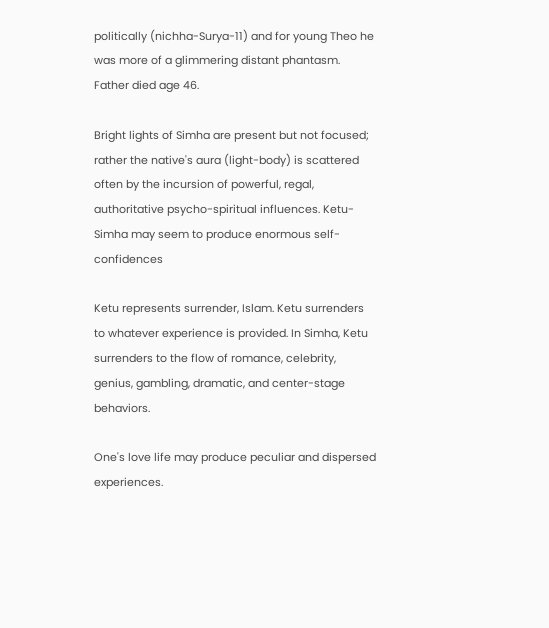politically (nichha-Surya-11) and for young Theo he was more of a glimmering distant phantasm. Father died age 46.

Bright lights of Simha are present but not focused; rather the native's aura (light-body) is scattered often by the incursion of powerful, regal, authoritative psycho-spiritual influences. Ketu-Simha may seem to produce enormous self-confidences

Ketu represents surrender, Islam. Ketu surrenders to whatever experience is provided. In Simha, Ketu surrenders to the flow of romance, celebrity, genius, gambling, dramatic, and center-stage behaviors.

One's love life may produce peculiar and dispersed experiences.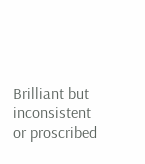Brilliant but inconsistent or proscribed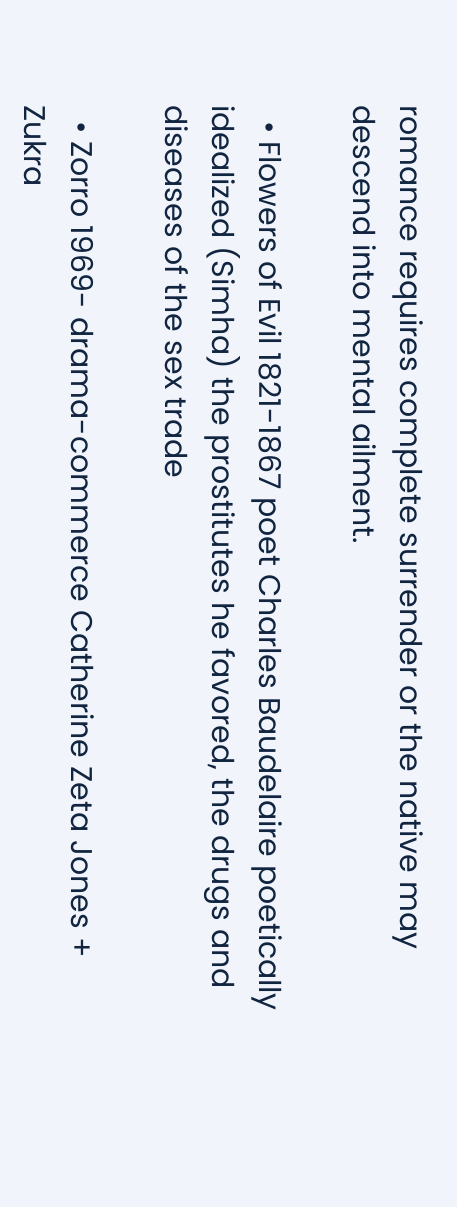romance requires complete surrender or the native may descend into mental ailment.

  • Flowers of Evil 1821-1867 poet Charles Baudelaire poetically idealized (Simha) the prostitutes he favored, the drugs and diseases of the sex trade

  • Zorro 1969- drama-commerce Catherine Zeta Jones + Zukra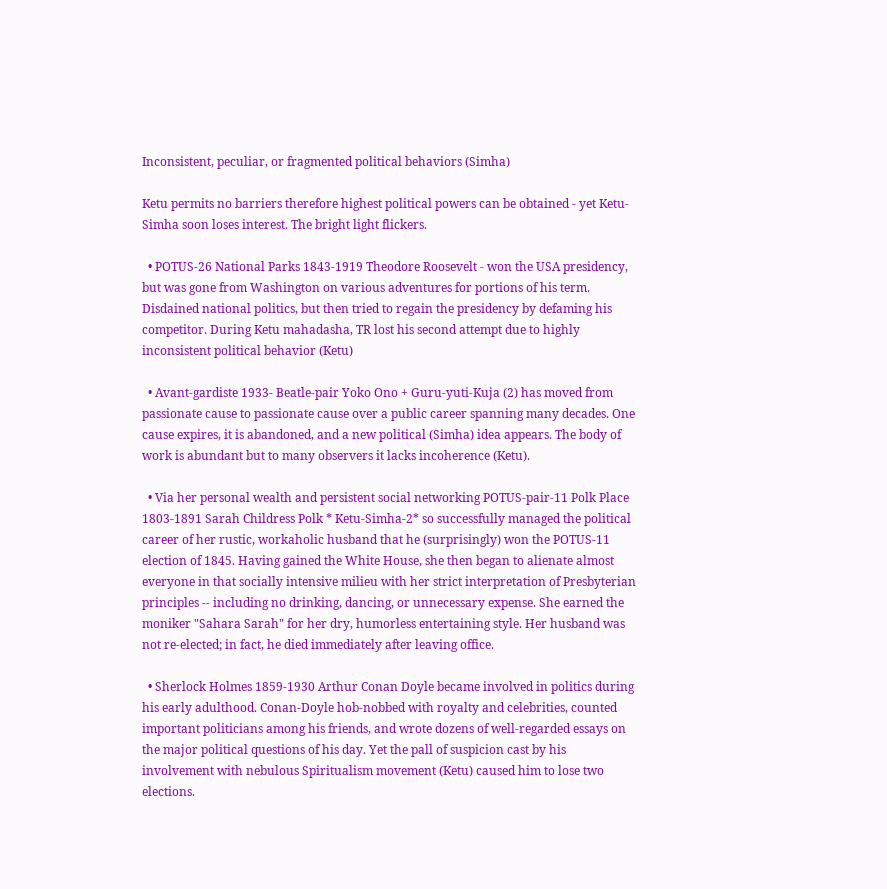Inconsistent, peculiar, or fragmented political behaviors (Simha)

Ketu permits no barriers therefore highest political powers can be obtained - yet Ketu-Simha soon loses interest. The bright light flickers.

  • POTUS-26 National Parks 1843-1919 Theodore Roosevelt - won the USA presidency, but was gone from Washington on various adventures for portions of his term. Disdained national politics, but then tried to regain the presidency by defaming his competitor. During Ketu mahadasha, TR lost his second attempt due to highly inconsistent political behavior (Ketu)

  • Avant-gardiste 1933- Beatle-pair Yoko Ono + Guru-yuti-Kuja (2) has moved from passionate cause to passionate cause over a public career spanning many decades. One cause expires, it is abandoned, and a new political (Simha) idea appears. The body of work is abundant but to many observers it lacks incoherence (Ketu).

  • Via her personal wealth and persistent social networking POTUS-pair-11 Polk Place 1803-1891 Sarah Childress Polk * Ketu-Simha-2* so successfully managed the political career of her rustic, workaholic husband that he (surprisingly) won the POTUS-11 election of 1845. Having gained the White House, she then began to alienate almost everyone in that socially intensive milieu with her strict interpretation of Presbyterian principles -- including no drinking, dancing, or unnecessary expense. She earned the moniker "Sahara Sarah" for her dry, humorless entertaining style. Her husband was not re-elected; in fact, he died immediately after leaving office.

  • Sherlock Holmes 1859-1930 Arthur Conan Doyle became involved in politics during his early adulthood. Conan-Doyle hob-nobbed with royalty and celebrities, counted important politicians among his friends, and wrote dozens of well-regarded essays on the major political questions of his day. Yet the pall of suspicion cast by his involvement with nebulous Spiritualism movement (Ketu) caused him to lose two elections.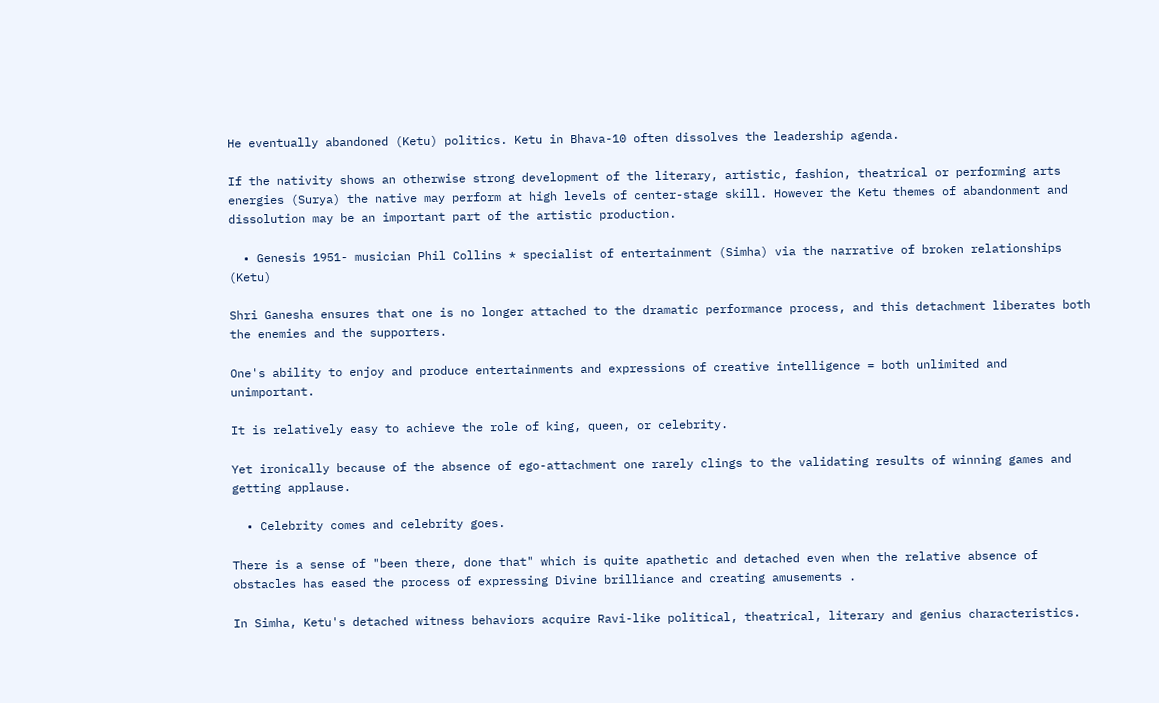He eventually abandoned (Ketu) politics. Ketu in Bhava-10 often dissolves the leadership agenda.

If the nativity shows an otherwise strong development of the literary, artistic, fashion, theatrical or performing arts energies (Surya) the native may perform at high levels of center-stage skill. However the Ketu themes of abandonment and dissolution may be an important part of the artistic production.

  • Genesis 1951- musician Phil Collins * specialist of entertainment (Simha) via the narrative of broken relationships (Ketu)

Shri Ganesha ensures that one is no longer attached to the dramatic performance process, and this detachment liberates both the enemies and the supporters.

One's ability to enjoy and produce entertainments and expressions of creative intelligence = both unlimited and unimportant.

It is relatively easy to achieve the role of king, queen, or celebrity.

Yet ironically because of the absence of ego-attachment one rarely clings to the validating results of winning games and getting applause.

  • Celebrity comes and celebrity goes.

There is a sense of "been there, done that" which is quite apathetic and detached even when the relative absence of obstacles has eased the process of expressing Divine brilliance and creating amusements .

In Simha, Ketu's detached witness behaviors acquire Ravi-like political, theatrical, literary and genius characteristics.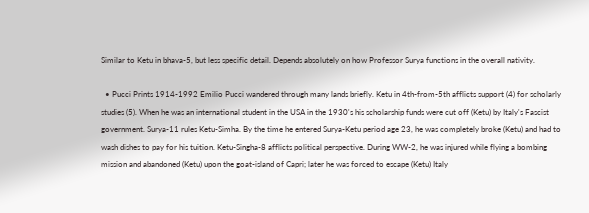Similar to Ketu in bhava-5, but less specific detail. Depends absolutely on how Professor Surya functions in the overall nativity.

  • Pucci Prints 1914-1992 Emilio Pucci wandered through many lands briefly. Ketu in 4th-from-5th afflicts support (4) for scholarly studies (5). When he was an international student in the USA in the 1930's his scholarship funds were cut off (Ketu) by Italy's Fascist government. Surya-11 rules Ketu-Simha. By the time he entered Surya-Ketu period age 23, he was completely broke (Ketu) and had to wash dishes to pay for his tuition. Ketu-Singha-8 afflicts political perspective. During WW-2, he was injured while flying a bombing mission and abandoned (Ketu) upon the goat-island of Capri; later he was forced to escape (Ketu) Italy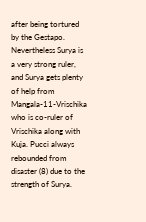after being tortured by the Gestapo. Nevertheless Surya is a very strong ruler, and Surya gets plenty of help from Mangala-11-Vrischika who is co-ruler of Vrischika along with Kuja. Pucci always rebounded from disaster (8) due to the strength of Surya.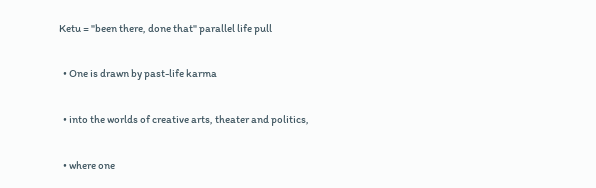Ketu = "been there, done that" parallel life pull

  • One is drawn by past-life karma

  • into the worlds of creative arts, theater and politics,

  • where one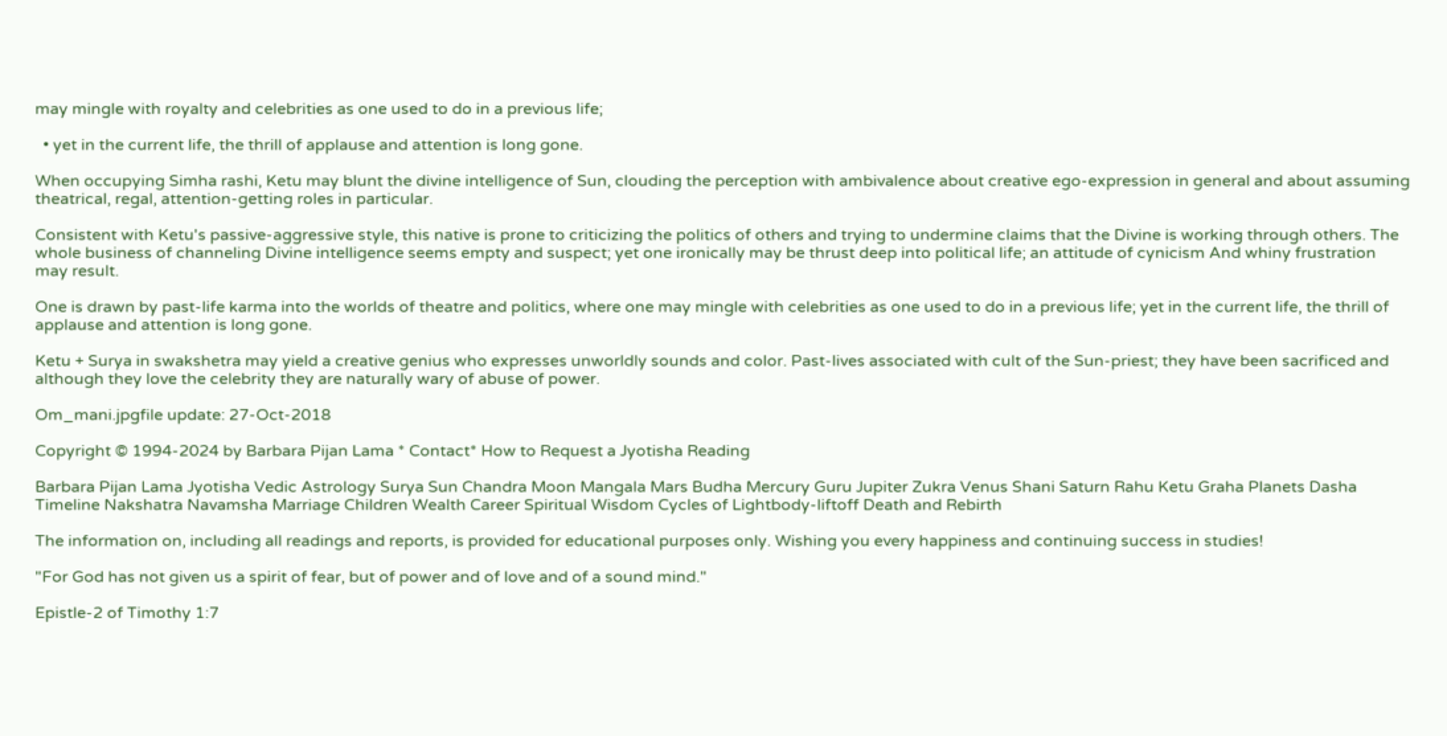may mingle with royalty and celebrities as one used to do in a previous life;

  • yet in the current life, the thrill of applause and attention is long gone.

When occupying Simha rashi, Ketu may blunt the divine intelligence of Sun, clouding the perception with ambivalence about creative ego-expression in general and about assuming theatrical, regal, attention-getting roles in particular.

Consistent with Ketu's passive-aggressive style, this native is prone to criticizing the politics of others and trying to undermine claims that the Divine is working through others. The whole business of channeling Divine intelligence seems empty and suspect; yet one ironically may be thrust deep into political life; an attitude of cynicism And whiny frustration may result.

One is drawn by past-life karma into the worlds of theatre and politics, where one may mingle with celebrities as one used to do in a previous life; yet in the current life, the thrill of applause and attention is long gone.

Ketu + Surya in swakshetra may yield a creative genius who expresses unworldly sounds and color. Past-lives associated with cult of the Sun-priest; they have been sacrificed and although they love the celebrity they are naturally wary of abuse of power.

Om_mani.jpgfile update: 27-Oct-2018

Copyright © 1994-2024 by Barbara Pijan Lama * Contact* How to Request a Jyotisha Reading

Barbara Pijan Lama Jyotisha Vedic Astrology Surya Sun Chandra Moon Mangala Mars Budha Mercury Guru Jupiter Zukra Venus Shani Saturn Rahu Ketu Graha Planets Dasha Timeline Nakshatra Navamsha Marriage Children Wealth Career Spiritual Wisdom Cycles of Lightbody-liftoff Death and Rebirth

The information on, including all readings and reports, is provided for educational purposes only. Wishing you every happiness and continuing success in studies!

"For God has not given us a spirit of fear, but of power and of love and of a sound mind."

Epistle-2 of Timothy 1:7